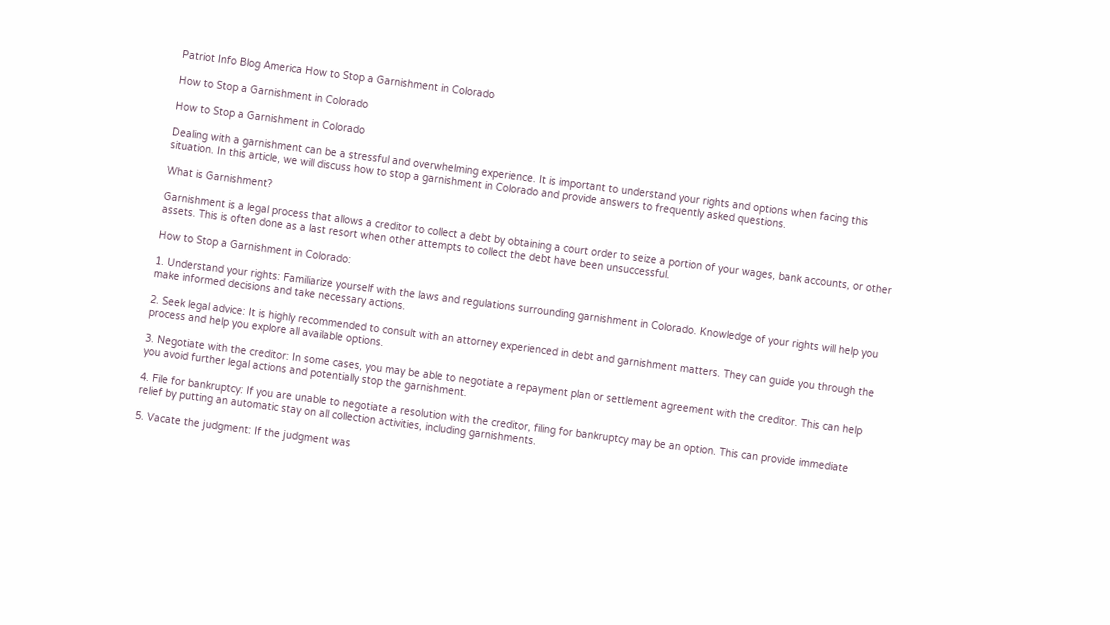Patriot Info Blog America How to Stop a Garnishment in Colorado

How to Stop a Garnishment in Colorado

How to Stop a Garnishment in Colorado

Dealing with a garnishment can be a stressful and overwhelming experience. It is important to understand your rights and options when facing this situation. In this article, we will discuss how to stop a garnishment in Colorado and provide answers to frequently asked questions.

What is Garnishment?

Garnishment is a legal process that allows a creditor to collect a debt by obtaining a court order to seize a portion of your wages, bank accounts, or other assets. This is often done as a last resort when other attempts to collect the debt have been unsuccessful.

How to Stop a Garnishment in Colorado:

1. Understand your rights: Familiarize yourself with the laws and regulations surrounding garnishment in Colorado. Knowledge of your rights will help you make informed decisions and take necessary actions.

2. Seek legal advice: It is highly recommended to consult with an attorney experienced in debt and garnishment matters. They can guide you through the process and help you explore all available options.

3. Negotiate with the creditor: In some cases, you may be able to negotiate a repayment plan or settlement agreement with the creditor. This can help you avoid further legal actions and potentially stop the garnishment.

4. File for bankruptcy: If you are unable to negotiate a resolution with the creditor, filing for bankruptcy may be an option. This can provide immediate relief by putting an automatic stay on all collection activities, including garnishments.

5. Vacate the judgment: If the judgment was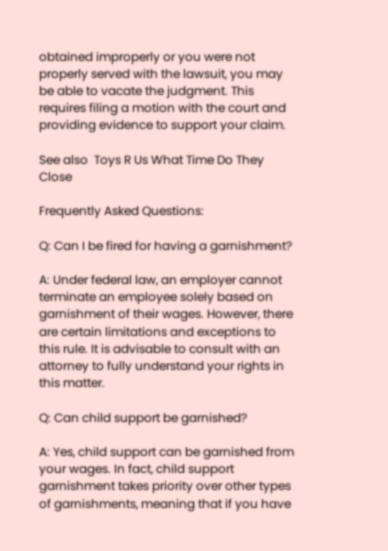obtained improperly or you were not properly served with the lawsuit, you may be able to vacate the judgment. This requires filing a motion with the court and providing evidence to support your claim.

See also  Toys R Us What Time Do They Close

Frequently Asked Questions:

Q: Can I be fired for having a garnishment?

A: Under federal law, an employer cannot terminate an employee solely based on garnishment of their wages. However, there are certain limitations and exceptions to this rule. It is advisable to consult with an attorney to fully understand your rights in this matter.

Q: Can child support be garnished?

A: Yes, child support can be garnished from your wages. In fact, child support garnishment takes priority over other types of garnishments, meaning that if you have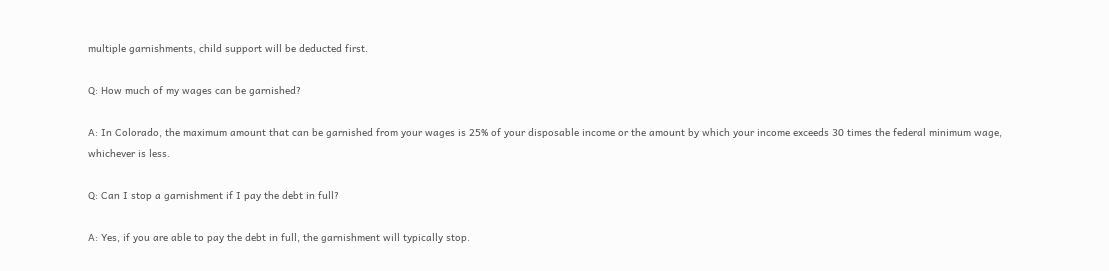multiple garnishments, child support will be deducted first.

Q: How much of my wages can be garnished?

A: In Colorado, the maximum amount that can be garnished from your wages is 25% of your disposable income or the amount by which your income exceeds 30 times the federal minimum wage, whichever is less.

Q: Can I stop a garnishment if I pay the debt in full?

A: Yes, if you are able to pay the debt in full, the garnishment will typically stop.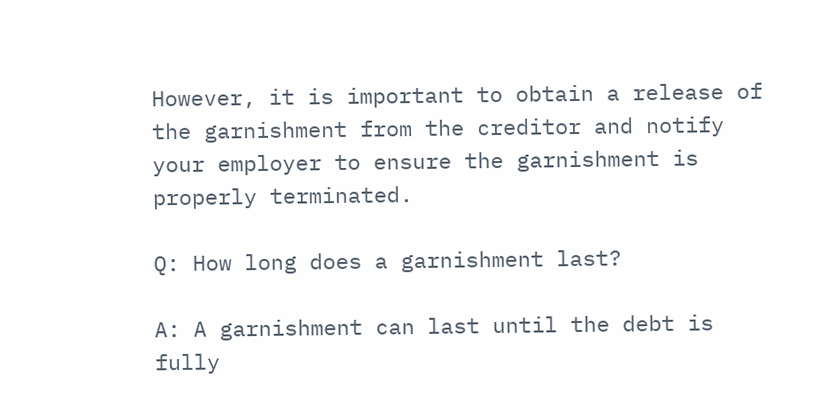However, it is important to obtain a release of the garnishment from the creditor and notify your employer to ensure the garnishment is properly terminated.

Q: How long does a garnishment last?

A: A garnishment can last until the debt is fully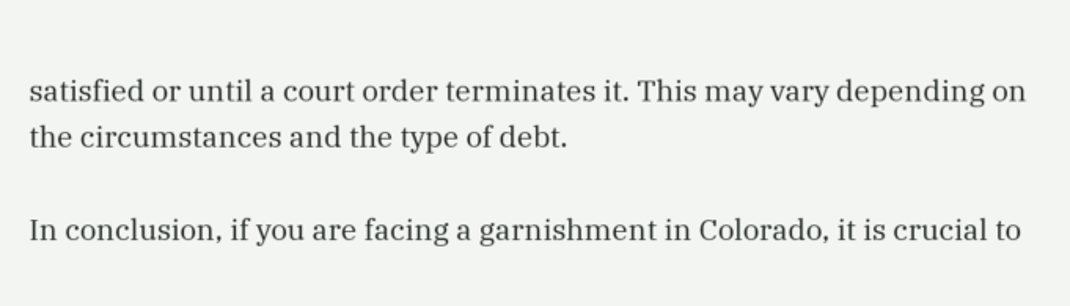satisfied or until a court order terminates it. This may vary depending on the circumstances and the type of debt.

In conclusion, if you are facing a garnishment in Colorado, it is crucial to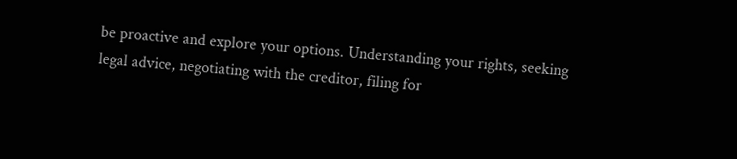be proactive and explore your options. Understanding your rights, seeking legal advice, negotiating with the creditor, filing for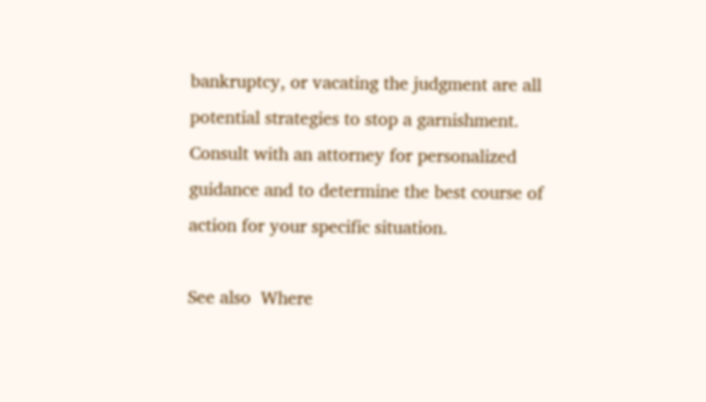bankruptcy, or vacating the judgment are all potential strategies to stop a garnishment. Consult with an attorney for personalized guidance and to determine the best course of action for your specific situation.

See also  Where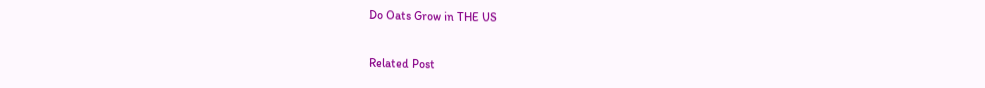Do Oats Grow in THE US

Related Post